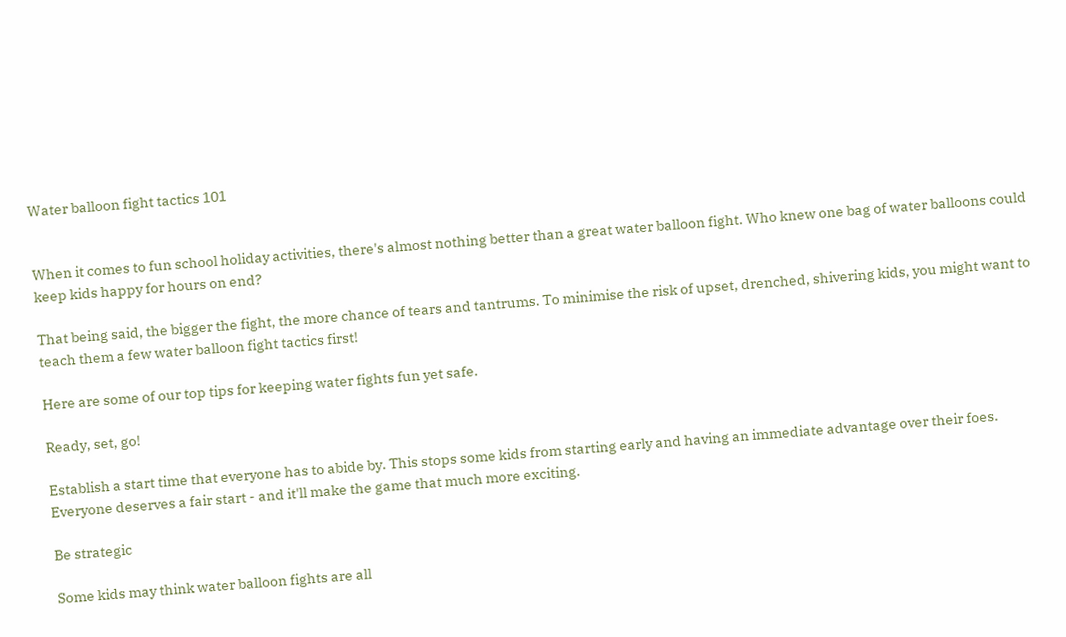Water balloon fight tactics 101


When it comes to fun school holiday activities, there's almost nothing better than a great water balloon fight. Who knew one bag of water balloons could keep kids happy for hours on end?

That being said, the bigger the fight, the more chance of tears and tantrums. To minimise the risk of upset, drenched, shivering kids, you might want to teach them a few water balloon fight tactics first!

Here are some of our top tips for keeping water fights fun yet safe.

Ready, set, go!

Establish a start time that everyone has to abide by. This stops some kids from starting early and having an immediate advantage over their foes. Everyone deserves a fair start - and it'll make the game that much more exciting.

Be strategic

Some kids may think water balloon fights are all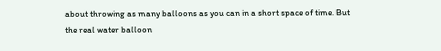about throwing as many balloons as you can in a short space of time. But the real water balloon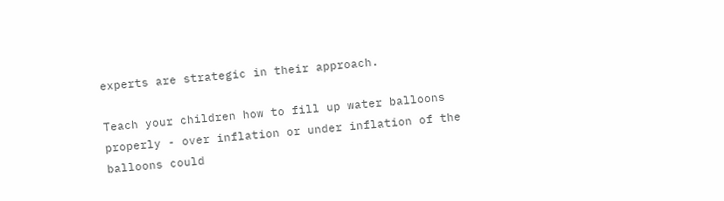experts are strategic in their approach.

Teach your children how to fill up water balloons properly - over inflation or under inflation of the balloons could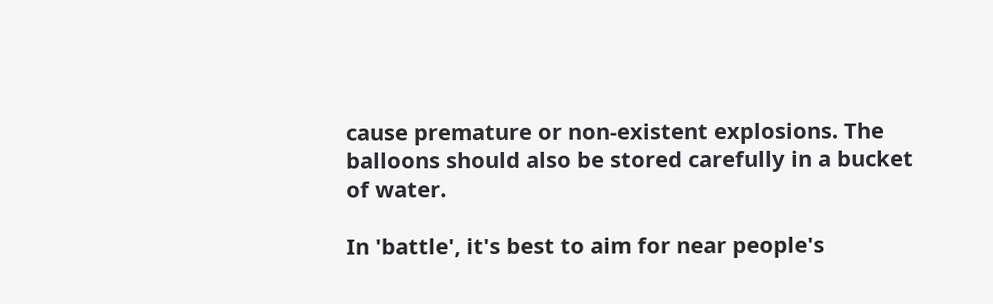cause premature or non-existent explosions. The balloons should also be stored carefully in a bucket of water.

In 'battle', it's best to aim for near people's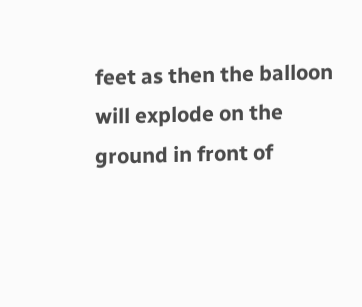feet as then the balloon will explode on the ground in front of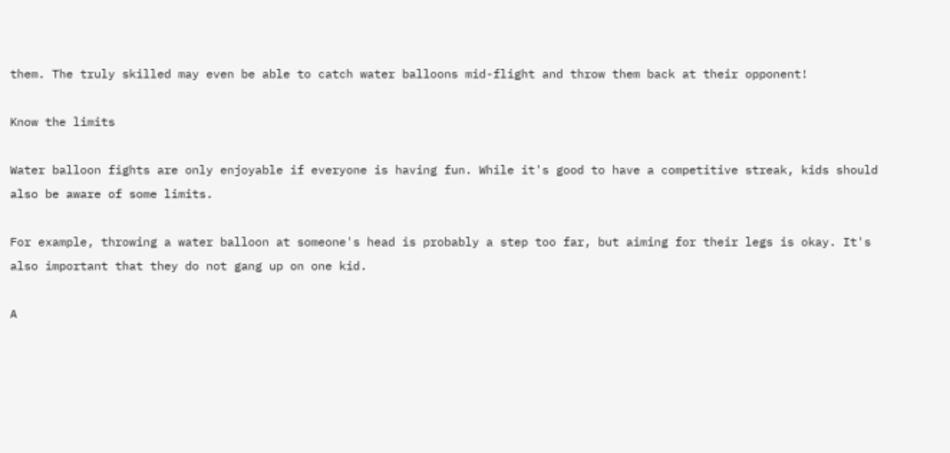them. The truly skilled may even be able to catch water balloons mid-flight and throw them back at their opponent!

Know the limits

Water balloon fights are only enjoyable if everyone is having fun. While it's good to have a competitive streak, kids should also be aware of some limits.

For example, throwing a water balloon at someone's head is probably a step too far, but aiming for their legs is okay. It's also important that they do not gang up on one kid.

A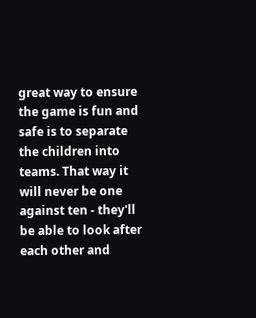great way to ensure the game is fun and safe is to separate the children into teams. That way it will never be one against ten - they'll be able to look after each other and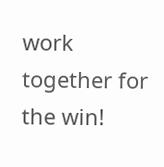work together for the win!